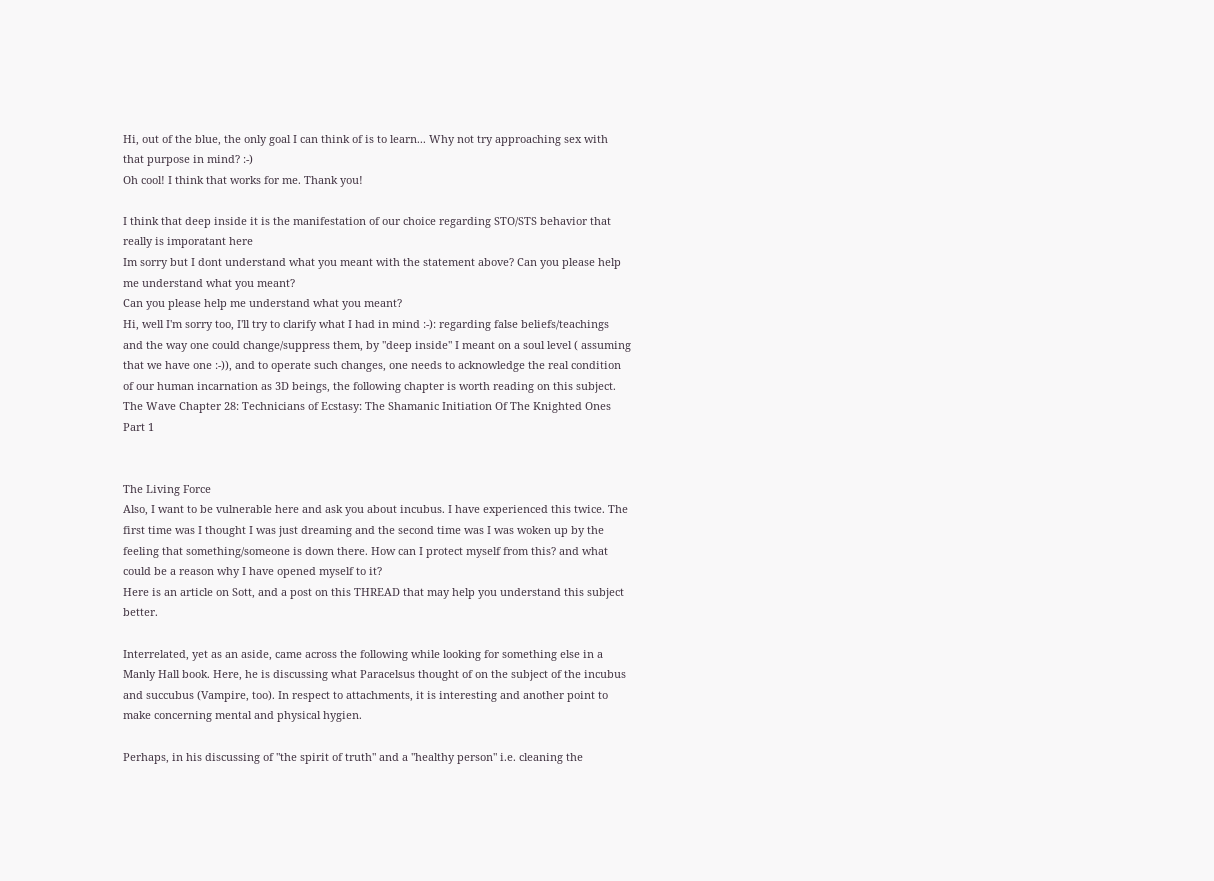Hi, out of the blue, the only goal I can think of is to learn... Why not try approaching sex with that purpose in mind? :-)
Oh cool! I think that works for me. Thank you!

I think that deep inside it is the manifestation of our choice regarding STO/STS behavior that really is imporatant here
Im sorry but I dont understand what you meant with the statement above? Can you please help me understand what you meant?
Can you please help me understand what you meant?
Hi, well I'm sorry too, I'll try to clarify what I had in mind :-): regarding false beliefs/teachings and the way one could change/suppress them, by "deep inside" I meant on a soul level ( assuming that we have one :-)), and to operate such changes, one needs to acknowledge the real condition of our human incarnation as 3D beings, the following chapter is worth reading on this subject.
The Wave Chapter 28: Technicians of Ecstasy: The Shamanic Initiation Of The Knighted Ones Part 1


The Living Force
Also, I want to be vulnerable here and ask you about incubus. I have experienced this twice. The first time was I thought I was just dreaming and the second time was I was woken up by the feeling that something/someone is down there. How can I protect myself from this? and what could be a reason why I have opened myself to it?
Here is an article on Sott, and a post on this THREAD that may help you understand this subject better.

Interrelated, yet as an aside, came across the following while looking for something else in a Manly Hall book. Here, he is discussing what Paracelsus thought of on the subject of the incubus and succubus (Vampire, too). In respect to attachments, it is interesting and another point to make concerning mental and physical hygien.

Perhaps, in his discussing of "the spirit of truth" and a "healthy person" i.e. cleaning the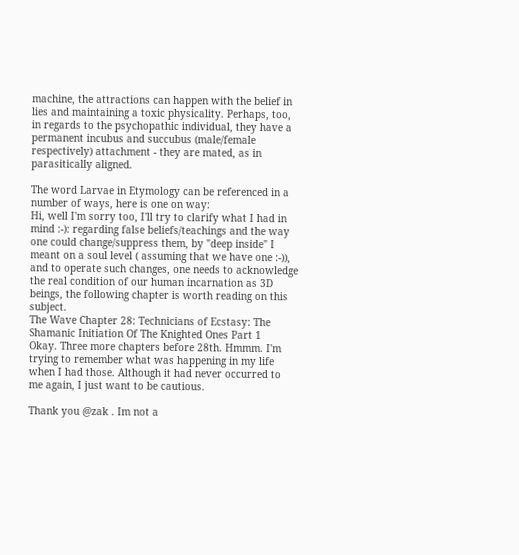machine, the attractions can happen with the belief in lies and maintaining a toxic physicality. Perhaps, too, in regards to the psychopathic individual, they have a permanent incubus and succubus (male/female respectively) attachment - they are mated, as in parasitically aligned.

The word Larvae in Etymology can be referenced in a number of ways, here is one on way:
Hi, well I'm sorry too, I'll try to clarify what I had in mind :-): regarding false beliefs/teachings and the way one could change/suppress them, by "deep inside" I meant on a soul level ( assuming that we have one :-)), and to operate such changes, one needs to acknowledge the real condition of our human incarnation as 3D beings, the following chapter is worth reading on this subject.
The Wave Chapter 28: Technicians of Ecstasy: The Shamanic Initiation Of The Knighted Ones Part 1
Okay. Three more chapters before 28th. Hmmm. I'm trying to remember what was happening in my life when I had those. Although it had never occurred to me again, I just want to be cautious.

Thank you @zak . Im not a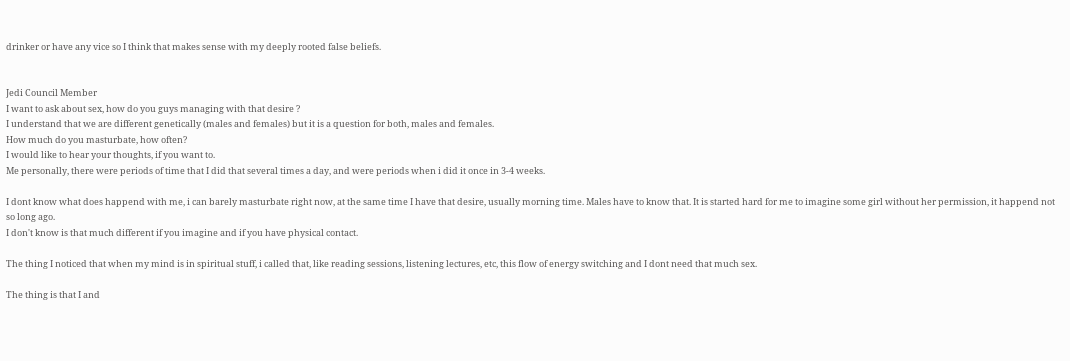drinker or have any vice so I think that makes sense with my deeply rooted false beliefs.


Jedi Council Member
I want to ask about sex, how do you guys managing with that desire ?
I understand that we are different genetically (males and females) but it is a question for both, males and females.
How much do you masturbate, how often?
I would like to hear your thoughts, if you want to.
Me personally, there were periods of time that I did that several times a day, and were periods when i did it once in 3-4 weeks.

I dont know what does happend with me, i can barely masturbate right now, at the same time I have that desire, usually morning time. Males have to know that. It is started hard for me to imagine some girl without her permission, it happend not so long ago.
I don't know is that much different if you imagine and if you have physical contact.

The thing I noticed that when my mind is in spiritual stuff, i called that, like reading sessions, listening lectures, etc, this flow of energy switching and I dont need that much sex.

The thing is that I and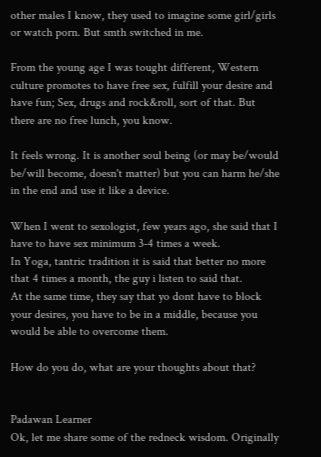other males I know, they used to imagine some girl/girls or watch porn. But smth switched in me.

From the young age I was tought different, Western culture promotes to have free sex, fulfill your desire and have fun; Sex, drugs and rock&roll, sort of that. But there are no free lunch, you know.

It feels wrong. It is another soul being (or may be/would be/will become, doesn't matter) but you can harm he/she in the end and use it like a device.

When I went to sexologist, few years ago, she said that I have to have sex minimum 3-4 times a week.
In Yoga, tantric tradition it is said that better no more that 4 times a month, the guy i listen to said that.
At the same time, they say that yo dont have to block your desires, you have to be in a middle, because you would be able to overcome them.

How do you do, what are your thoughts about that?


Padawan Learner
Ok, let me share some of the redneck wisdom. Originally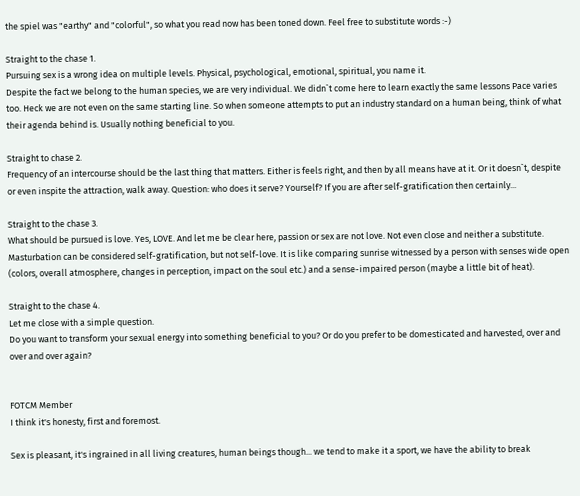the spiel was "earthy" and "colorful", so what you read now has been toned down. Feel free to substitute words :-)

Straight to the chase 1.
Pursuing sex is a wrong idea on multiple levels. Physical, psychological, emotional, spiritual, you name it.
Despite the fact we belong to the human species, we are very individual. We didn`t come here to learn exactly the same lessons Pace varies too. Heck we are not even on the same starting line. So when someone attempts to put an industry standard on a human being, think of what their agenda behind is. Usually nothing beneficial to you.

Straight to chase 2.
Frequency of an intercourse should be the last thing that matters. Either is feels right, and then by all means have at it. Or it doesn`t, despite or even inspite the attraction, walk away. Question: who does it serve? Yourself? If you are after self-gratification then certainly...

Straight to the chase 3.
What should be pursued is love. Yes, LOVE. And let me be clear here, passion or sex are not love. Not even close and neither a substitute. Masturbation can be considered self-gratification, but not self-love. It is like comparing sunrise witnessed by a person with senses wide open (colors, overall atmosphere, changes in perception, impact on the soul etc.) and a sense-impaired person (maybe a little bit of heat).

Straight to the chase 4.
Let me close with a simple question.
Do you want to transform your sexual energy into something beneficial to you? Or do you prefer to be domesticated and harvested, over and over and over again?


FOTCM Member
I think it's honesty, first and foremost.

Sex is pleasant, it's ingrained in all living creatures, human beings though... we tend to make it a sport, we have the ability to break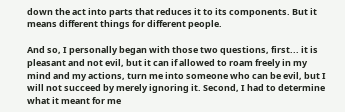down the act into parts that reduces it to its components. But it means different things for different people.

And so, I personally began with those two questions, first... it is pleasant and not evil, but it can if allowed to roam freely in my mind and my actions, turn me into someone who can be evil, but I will not succeed by merely ignoring it. Second, I had to determine what it meant for me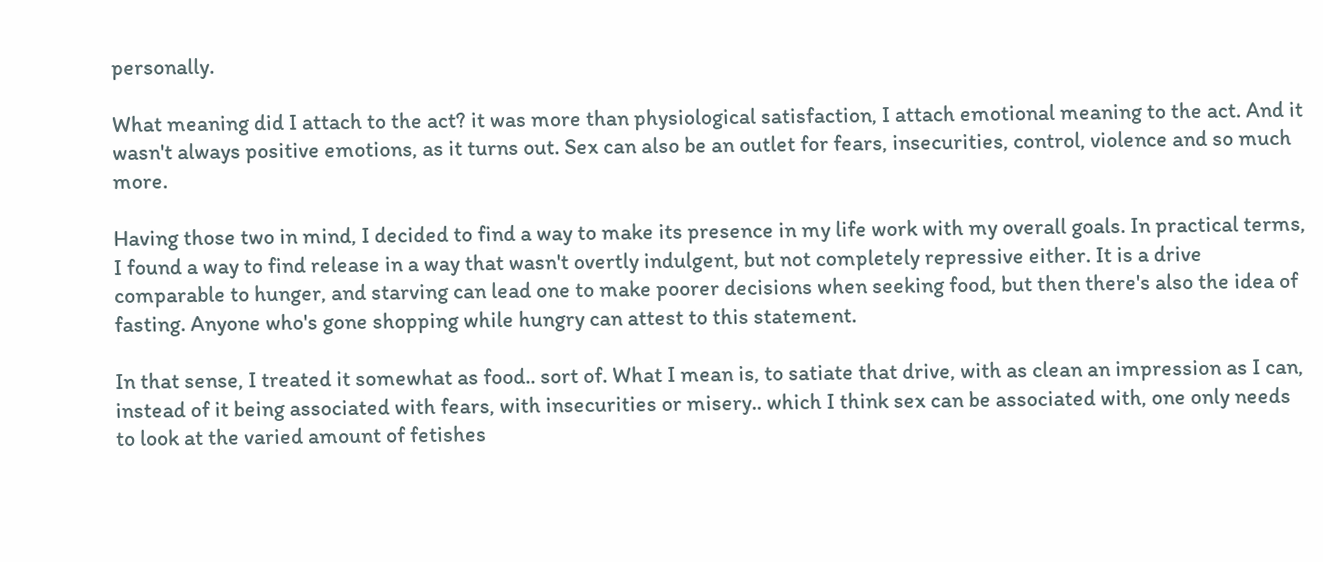personally.

What meaning did I attach to the act? it was more than physiological satisfaction, I attach emotional meaning to the act. And it wasn't always positive emotions, as it turns out. Sex can also be an outlet for fears, insecurities, control, violence and so much more.

Having those two in mind, I decided to find a way to make its presence in my life work with my overall goals. In practical terms, I found a way to find release in a way that wasn't overtly indulgent, but not completely repressive either. It is a drive comparable to hunger, and starving can lead one to make poorer decisions when seeking food, but then there's also the idea of fasting. Anyone who's gone shopping while hungry can attest to this statement.

In that sense, I treated it somewhat as food.. sort of. What I mean is, to satiate that drive, with as clean an impression as I can, instead of it being associated with fears, with insecurities or misery.. which I think sex can be associated with, one only needs to look at the varied amount of fetishes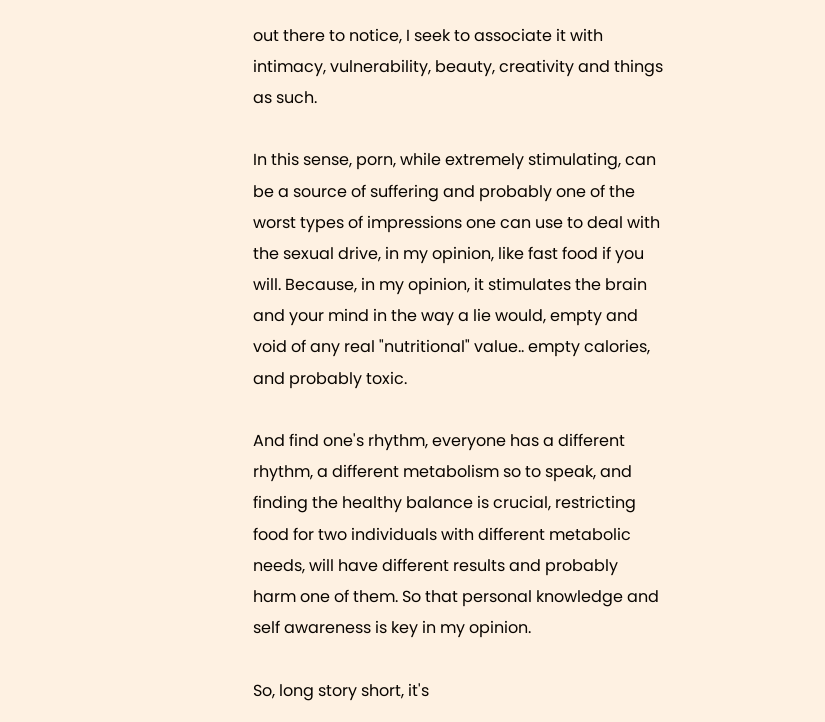out there to notice, I seek to associate it with intimacy, vulnerability, beauty, creativity and things as such.

In this sense, porn, while extremely stimulating, can be a source of suffering and probably one of the worst types of impressions one can use to deal with the sexual drive, in my opinion, like fast food if you will. Because, in my opinion, it stimulates the brain and your mind in the way a lie would, empty and void of any real "nutritional" value.. empty calories, and probably toxic.

And find one's rhythm, everyone has a different rhythm, a different metabolism so to speak, and finding the healthy balance is crucial, restricting food for two individuals with different metabolic needs, will have different results and probably harm one of them. So that personal knowledge and self awareness is key in my opinion.

So, long story short, it's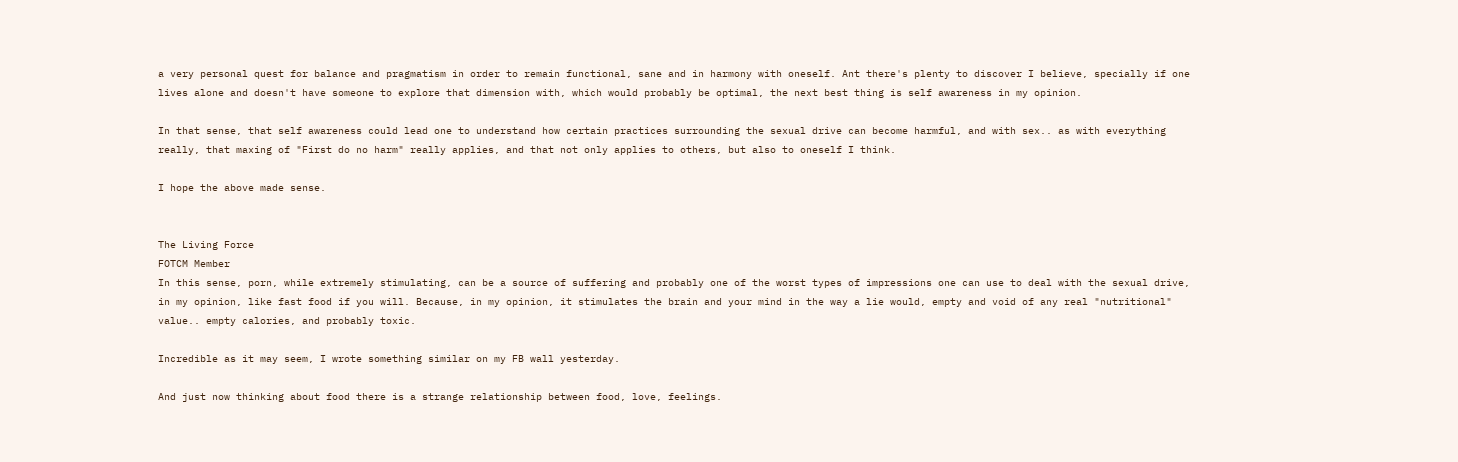a very personal quest for balance and pragmatism in order to remain functional, sane and in harmony with oneself. Ant there's plenty to discover I believe, specially if one lives alone and doesn't have someone to explore that dimension with, which would probably be optimal, the next best thing is self awareness in my opinion.

In that sense, that self awareness could lead one to understand how certain practices surrounding the sexual drive can become harmful, and with sex.. as with everything really, that maxing of "First do no harm" really applies, and that not only applies to others, but also to oneself I think.

I hope the above made sense.


The Living Force
FOTCM Member
In this sense, porn, while extremely stimulating, can be a source of suffering and probably one of the worst types of impressions one can use to deal with the sexual drive, in my opinion, like fast food if you will. Because, in my opinion, it stimulates the brain and your mind in the way a lie would, empty and void of any real "nutritional" value.. empty calories, and probably toxic.

Incredible as it may seem, I wrote something similar on my FB wall yesterday.

And just now thinking about food there is a strange relationship between food, love, feelings.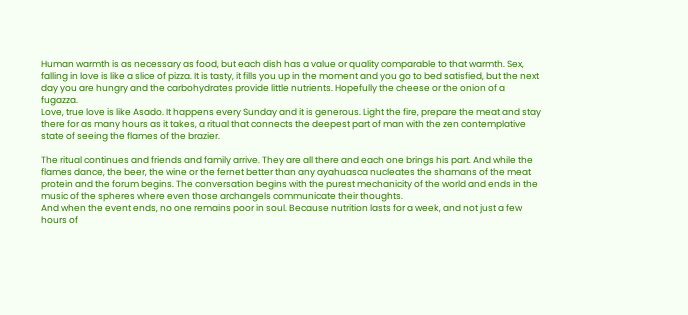Human warmth is as necessary as food, but each dish has a value or quality comparable to that warmth. Sex, falling in love is like a slice of pizza. It is tasty, it fills you up in the moment and you go to bed satisfied, but the next day you are hungry and the carbohydrates provide little nutrients. Hopefully the cheese or the onion of a fugazza.
Love, true love is like Asado. It happens every Sunday and it is generous. Light the fire, prepare the meat and stay there for as many hours as it takes, a ritual that connects the deepest part of man with the zen contemplative state of seeing the flames of the brazier.

The ritual continues and friends and family arrive. They are all there and each one brings his part. And while the flames dance, the beer, the wine or the fernet better than any ayahuasca nucleates the shamans of the meat protein and the forum begins. The conversation begins with the purest mechanicity of the world and ends in the music of the spheres where even those archangels communicate their thoughts.
And when the event ends, no one remains poor in soul. Because nutrition lasts for a week, and not just a few hours of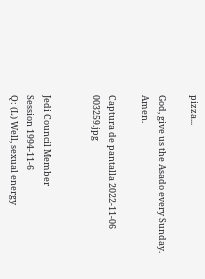pizza...

God, give us the Asado every Sunday. Amen.

Captura de pantalla 2022-11-06 003259.jpg


Jedi Council Member
Session 1994-11-6
Q: (L) Well, sexual energy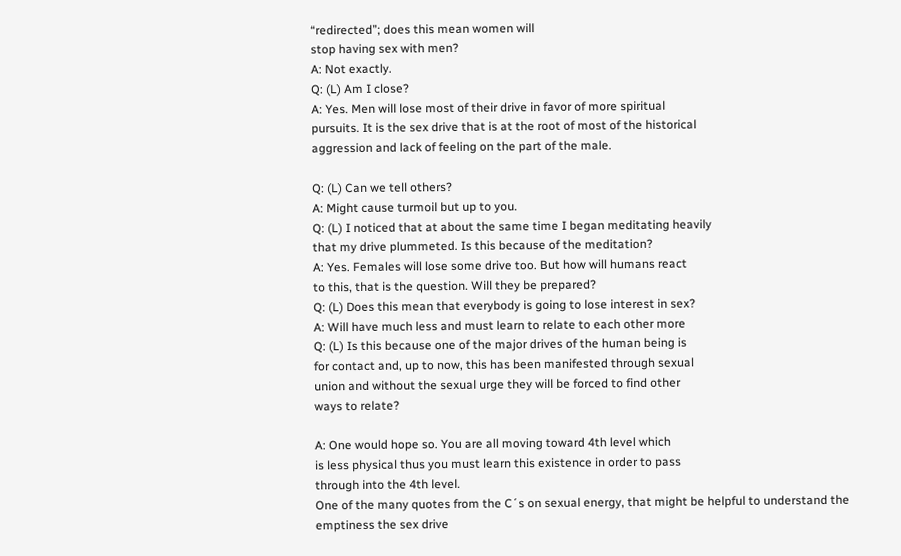“redirected”; does this mean women will
stop having sex with men?
A: Not exactly.
Q: (L) Am I close?
A: Yes. Men will lose most of their drive in favor of more spiritual
pursuits. It is the sex drive that is at the root of most of the historical
aggression and lack of feeling on the part of the male.

Q: (L) Can we tell others?
A: Might cause turmoil but up to you.
Q: (L) I noticed that at about the same time I began meditating heavily
that my drive plummeted. Is this because of the meditation?
A: Yes. Females will lose some drive too. But how will humans react
to this, that is the question. Will they be prepared?
Q: (L) Does this mean that everybody is going to lose interest in sex?
A: Will have much less and must learn to relate to each other more
Q: (L) Is this because one of the major drives of the human being is
for contact and, up to now, this has been manifested through sexual
union and without the sexual urge they will be forced to find other
ways to relate?

A: One would hope so. You are all moving toward 4th level which
is less physical thus you must learn this existence in order to pass
through into the 4th level.
One of the many quotes from the C´s on sexual energy, that might be helpful to understand the emptiness the sex drive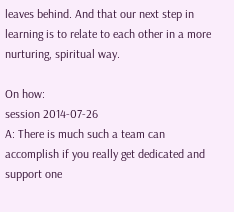leaves behind. And that our next step in learning is to relate to each other in a more nurturing, spiritual way.

On how:
session 2014-07-26
A: There is much such a team can accomplish if you really get dedicated and support one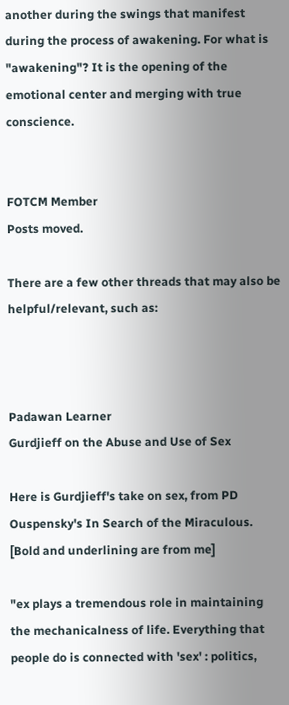another during the swings that manifest during the process of awakening. For what is "awakening"? It is the opening of the emotional center and merging with true conscience.


FOTCM Member
Posts moved.

There are a few other threads that may also be helpful/relevant, such as:



Padawan Learner
Gurdjieff on the Abuse and Use of Sex

Here is Gurdjieff's take on sex, from PD Ouspensky's In Search of the Miraculous.
[Bold and underlining are from me]

"ex plays a tremendous role in maintaining the mechanicalness of life. Everything that people do is connected with 'sex' : politics,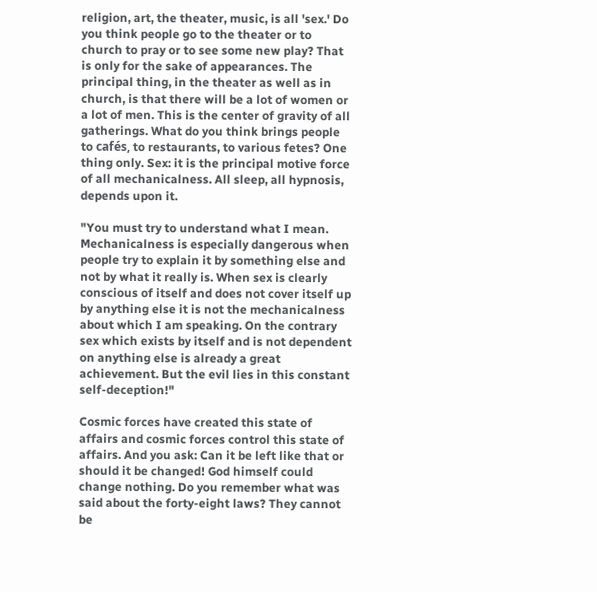religion, art, the theater, music, is all 'sex.' Do you think people go to the theater or to church to pray or to see some new play? That is only for the sake of appearances. The principal thing, in the theater as well as in church, is that there will be a lot of women or a lot of men. This is the center of gravity of all gatherings. What do you think brings people to cafés, to restaurants, to various fetes? One thing only. Sex: it is the principal motive force of all mechanicalness. All sleep, all hypnosis, depends upon it.

"You must try to understand what I mean. Mechanicalness is especially dangerous when people try to explain it by something else and not by what it really is. When sex is clearly conscious of itself and does not cover itself up by anything else it is not the mechanicalness about which I am speaking. On the contrary sex which exists by itself and is not dependent on anything else is already a great achievement. But the evil lies in this constant self-deception!"

Cosmic forces have created this state of affairs and cosmic forces control this state of affairs. And you ask: Can it be left like that or should it be changed! God himself could change nothing. Do you remember what was said about the forty-eight laws? They cannot be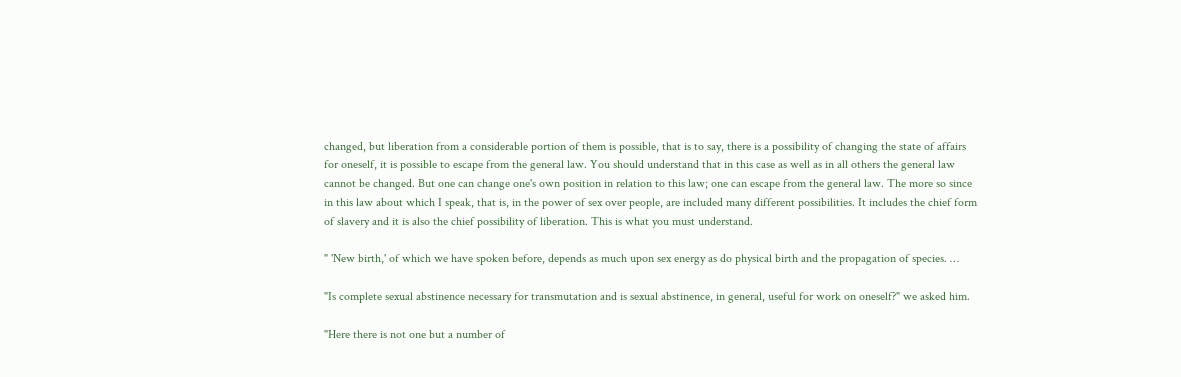changed, but liberation from a considerable portion of them is possible, that is to say, there is a possibility of changing the state of affairs for oneself, it is possible to escape from the general law. You should understand that in this case as well as in all others the general law cannot be changed. But one can change one's own position in relation to this law; one can escape from the general law. The more so since in this law about which I speak, that is, in the power of sex over people, are included many different possibilities. It includes the chief form of slavery and it is also the chief possibility of liberation. This is what you must understand.

" 'New birth,' of which we have spoken before, depends as much upon sex energy as do physical birth and the propagation of species. …

"Is complete sexual abstinence necessary for transmutation and is sexual abstinence, in general, useful for work on oneself?" we asked him.

"Here there is not one but a number of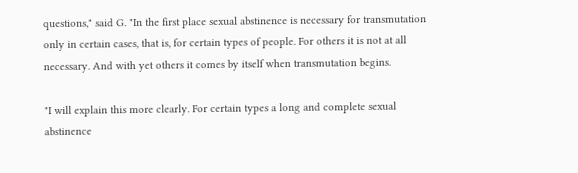questions," said G. "In the first place sexual abstinence is necessary for transmutation only in certain cases, that is, for certain types of people. For others it is not at all necessary. And with yet others it comes by itself when transmutation begins.

"I will explain this more clearly. For certain types a long and complete sexual abstinence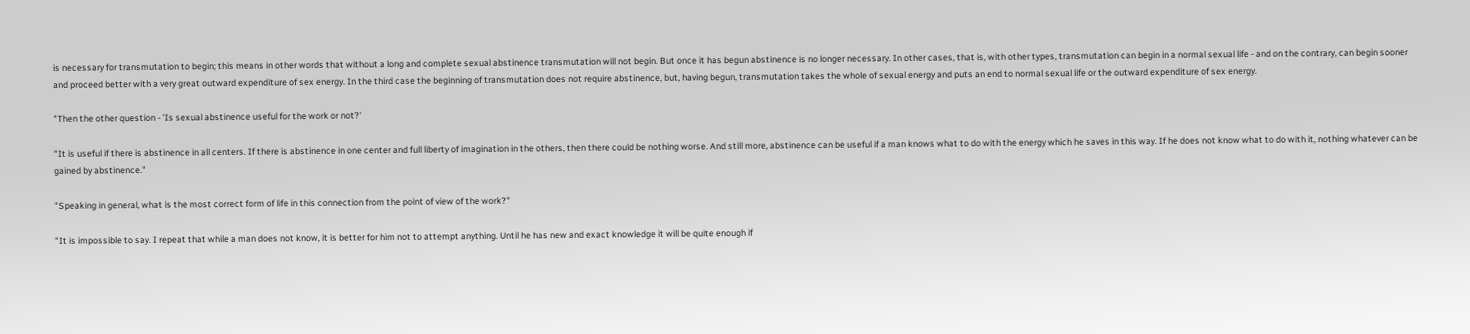is necessary for transmutation to begin; this means in other words that without a long and complete sexual abstinence transmutation will not begin. But once it has begun abstinence is no longer necessary. In other cases, that is, with other types, transmutation can begin in a normal sexual life - and on the contrary, can begin sooner and proceed better with a very great outward expenditure of sex energy. In the third case the beginning of transmutation does not require abstinence, but, having begun, transmutation takes the whole of sexual energy and puts an end to normal sexual life or the outward expenditure of sex energy.

"Then the other question - 'Is sexual abstinence useful for the work or not?'

"It is useful if there is abstinence in all centers. If there is abstinence in one center and full liberty of imagination in the others, then there could be nothing worse. And still more, abstinence can be useful if a man knows what to do with the energy which he saves in this way. If he does not know what to do with it, nothing whatever can be gained by abstinence."

"Speaking in general, what is the most correct form of life in this connection from the point of view of the work?"

"It is impossible to say. I repeat that while a man does not know, it is better for him not to attempt anything. Until he has new and exact knowledge it will be quite enough if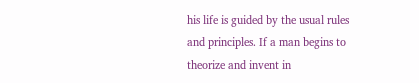his life is guided by the usual rules and principles. If a man begins to theorize and invent in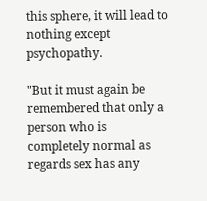this sphere, it will lead to nothing except psychopathy.

"But it must again be remembered that only a person who is completely normal as regards sex has any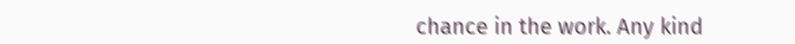chance in the work. Any kind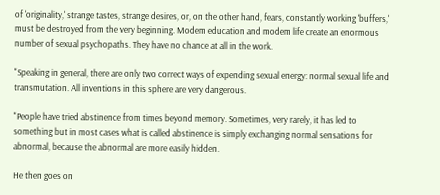of 'originality,' strange tastes, strange desires, or, on the other hand, fears, constantly working 'buffers,' must be destroyed from the very beginning. Modem education and modem life create an enormous number of sexual psychopaths. They have no chance at all in the work.

"Speaking in general, there are only two correct ways of expending sexual energy: normal sexual life and transmutation. All inventions in this sphere are very dangerous.

"People have tried abstinence from times beyond memory. Sometimes, very rarely, it has led to something but in most cases what is called abstinence is simply exchanging normal sensations for abnormal, because the abnormal are more easily hidden.

He then goes on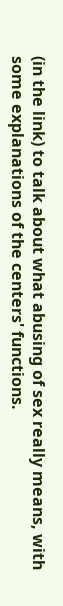(in the link) to talk about what abusing of sex really means, with some explanations of the centers' functions.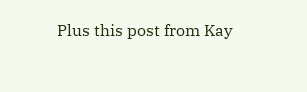Plus this post from Kay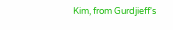Kim, from Gurdjieff's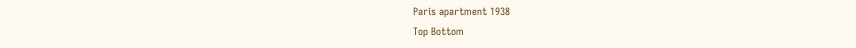Paris apartment 1938
Top Bottom